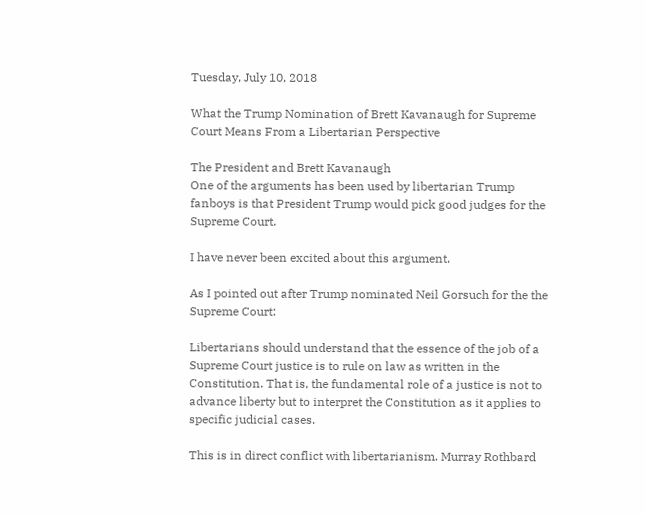Tuesday, July 10, 2018

What the Trump Nomination of Brett Kavanaugh for Supreme Court Means From a Libertarian Perspective

The President and Brett Kavanaugh
One of the arguments has been used by libertarian Trump fanboys is that President Trump would pick good judges for the Supreme Court.

I have never been excited about this argument.

As I pointed out after Trump nominated Neil Gorsuch for the the Supreme Court:

Libertarians should understand that the essence of the job of a Supreme Court justice is to rule on law as written in the Constitution. That is, the fundamental role of a justice is not to advance liberty but to interpret the Constitution as it applies to specific judicial cases.

This is in direct conflict with libertarianism. Murray Rothbard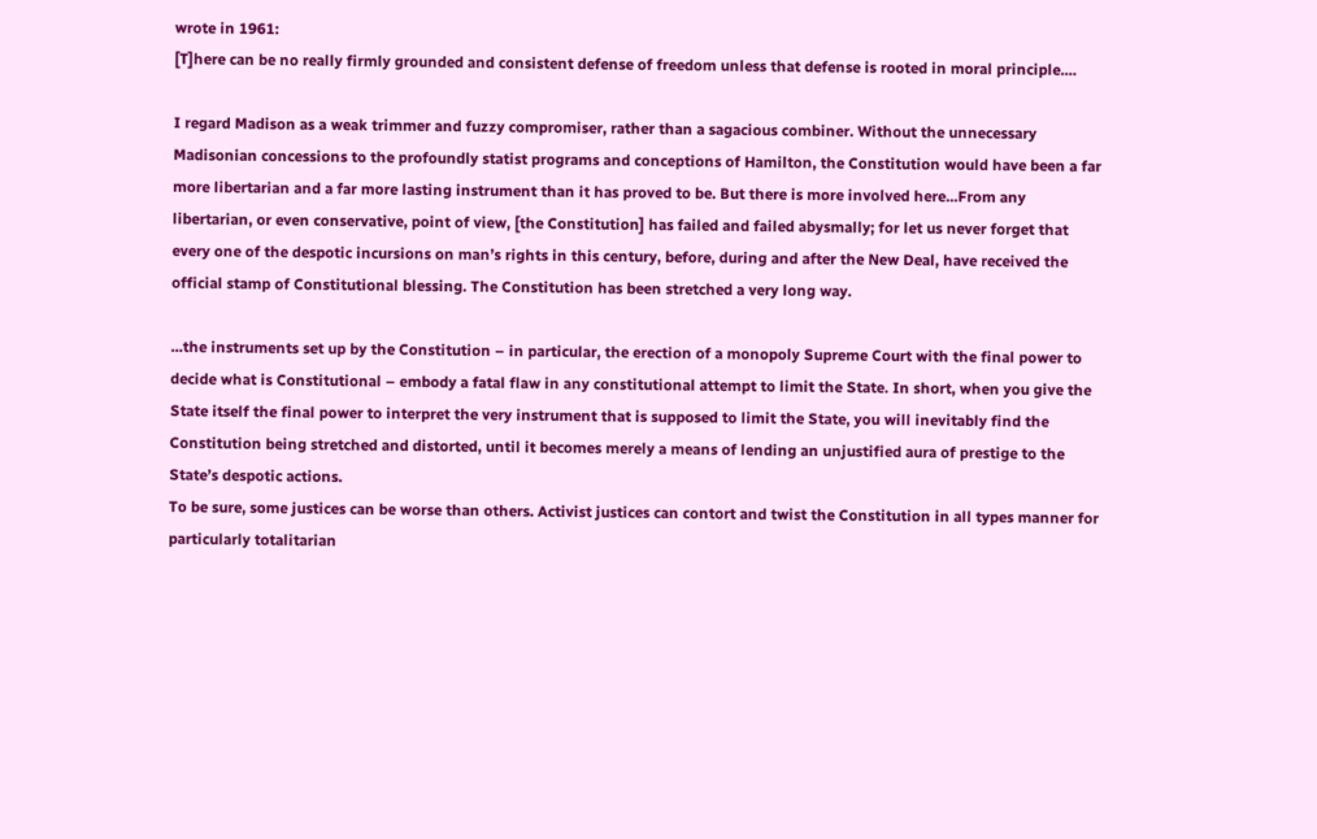wrote in 1961:
[T]here can be no really firmly grounded and consistent defense of freedom unless that defense is rooted in moral principle....

I regard Madison as a weak trimmer and fuzzy compromiser, rather than a sagacious combiner. Without the unnecessary Madisonian concessions to the profoundly statist programs and conceptions of Hamilton, the Constitution would have been a far more libertarian and a far more lasting instrument than it has proved to be. But there is more involved here...From any libertarian, or even conservative, point of view, [the Constitution] has failed and failed abysmally; for let us never forget that every one of the despotic incursions on man’s rights in this century, before, during and after the New Deal, have received the official stamp of Constitutional blessing. The Constitution has been stretched a very long way.

...the instruments set up by the Constitution – in particular, the erection of a monopoly Supreme Court with the final power to decide what is Constitutional – embody a fatal flaw in any constitutional attempt to limit the State. In short, when you give the State itself the final power to interpret the very instrument that is supposed to limit the State, you will inevitably find the Constitution being stretched and distorted, until it becomes merely a means of lending an unjustified aura of prestige to the State’s despotic actions.
To be sure, some justices can be worse than others. Activist justices can contort and twist the Constitution in all types manner for particularly totalitarian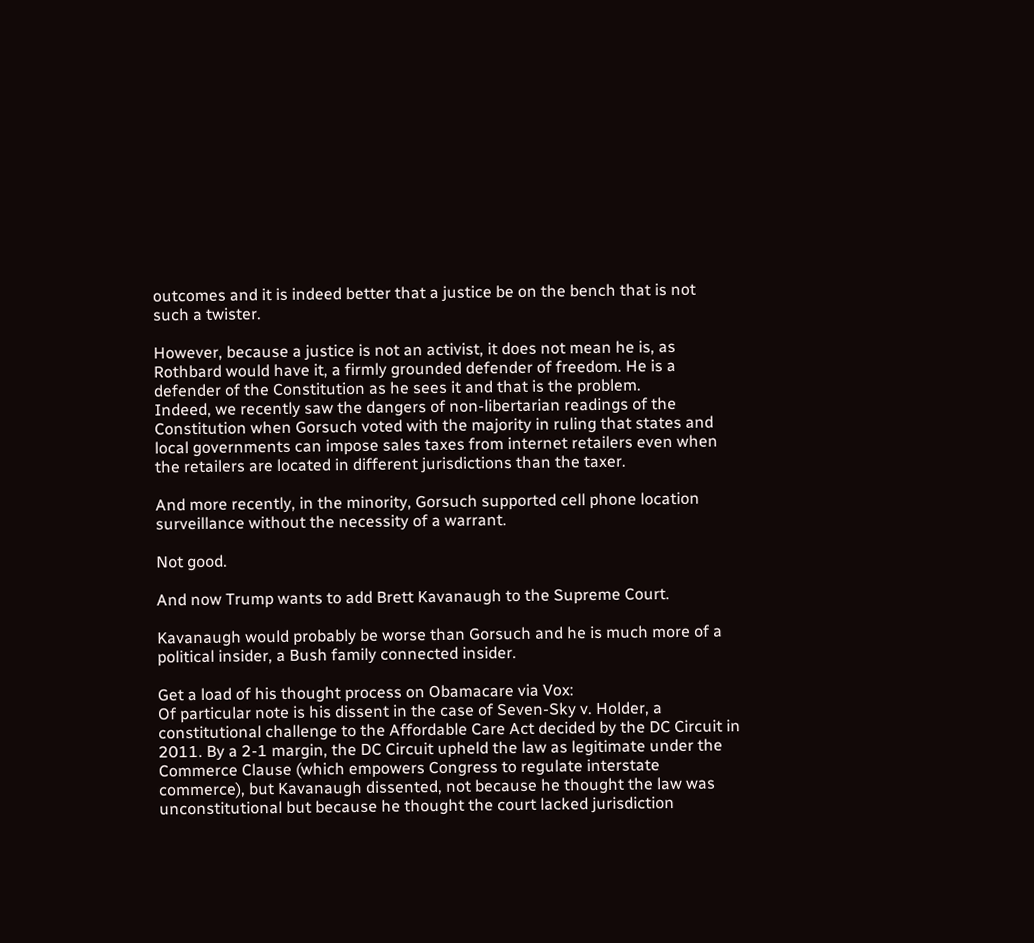outcomes and it is indeed better that a justice be on the bench that is not such a twister.

However, because a justice is not an activist, it does not mean he is, as Rothbard would have it, a firmly grounded defender of freedom. He is a defender of the Constitution as he sees it and that is the problem.
Indeed, we recently saw the dangers of non-libertarian readings of the Constitution when Gorsuch voted with the majority in ruling that states and local governments can impose sales taxes from internet retailers even when the retailers are located in different jurisdictions than the taxer.

And more recently, in the minority, Gorsuch supported cell phone location surveillance without the necessity of a warrant.

Not good.

And now Trump wants to add Brett Kavanaugh to the Supreme Court.

Kavanaugh would probably be worse than Gorsuch and he is much more of a political insider, a Bush family connected insider.

Get a load of his thought process on Obamacare via Vox:
Of particular note is his dissent in the case of Seven-Sky v. Holder, a constitutional challenge to the Affordable Care Act decided by the DC Circuit in 2011. By a 2-1 margin, the DC Circuit upheld the law as legitimate under the Commerce Clause (which empowers Congress to regulate interstate commerce), but Kavanaugh dissented, not because he thought the law was unconstitutional but because he thought the court lacked jurisdiction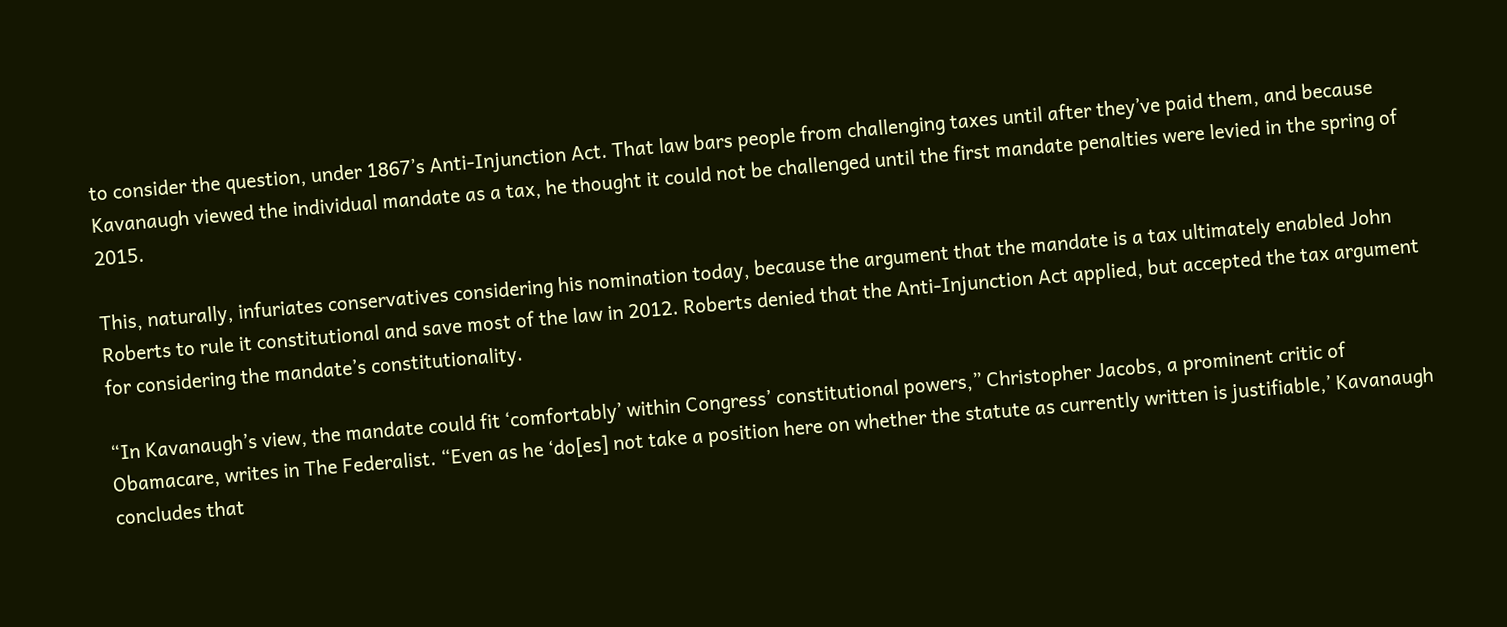to consider the question, under 1867’s Anti-Injunction Act. That law bars people from challenging taxes until after they’ve paid them, and because Kavanaugh viewed the individual mandate as a tax, he thought it could not be challenged until the first mandate penalties were levied in the spring of 2015.

This, naturally, infuriates conservatives considering his nomination today, because the argument that the mandate is a tax ultimately enabled John Roberts to rule it constitutional and save most of the law in 2012. Roberts denied that the Anti-Injunction Act applied, but accepted the tax argument for considering the mandate’s constitutionality.

“In Kavanaugh’s view, the mandate could fit ‘comfortably’ within Congress’ constitutional powers,” Christopher Jacobs, a prominent critic of Obamacare, writes in The Federalist. “Even as he ‘do[es] not take a position here on whether the statute as currently written is justifiable,’ Kavanaugh concludes that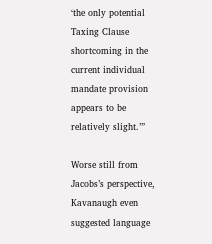‘the only potential Taxing Clause shortcoming in the current individual mandate provision appears to be relatively slight.’”

Worse still from Jacobs’s perspective, Kavanaugh even suggested language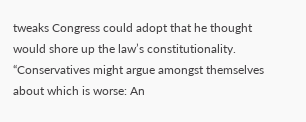tweaks Congress could adopt that he thought would shore up the law’s constitutionality. “Conservatives might argue amongst themselves about which is worse: An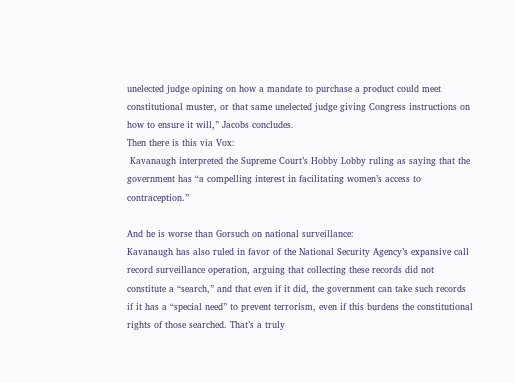unelected judge opining on how a mandate to purchase a product could meet constitutional muster, or that same unelected judge giving Congress instructions on how to ensure it will,” Jacobs concludes.
Then there is this via Vox:
 Kavanaugh interpreted the Supreme Court’s Hobby Lobby ruling as saying that the government has “a compelling interest in facilitating women’s access to contraception.”

And he is worse than Gorsuch on national surveillance:
Kavanaugh has also ruled in favor of the National Security Agency’s expansive call record surveillance operation, arguing that collecting these records did not constitute a “search,” and that even if it did, the government can take such records if it has a “special need” to prevent terrorism, even if this burdens the constitutional rights of those searched. That’s a truly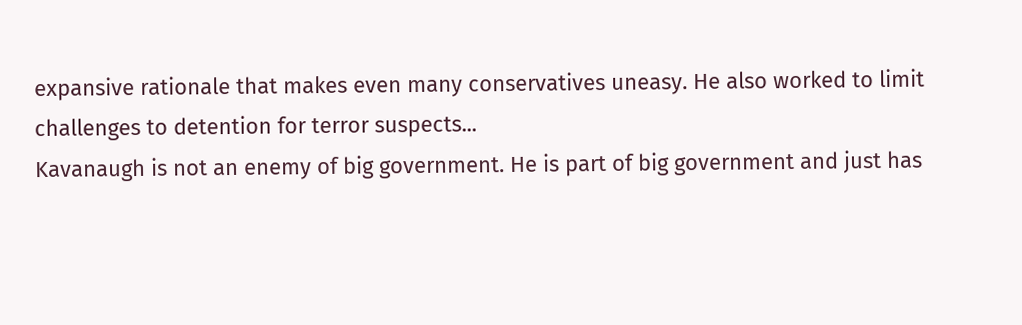expansive rationale that makes even many conservatives uneasy. He also worked to limit challenges to detention for terror suspects...
Kavanaugh is not an enemy of big government. He is part of big government and just has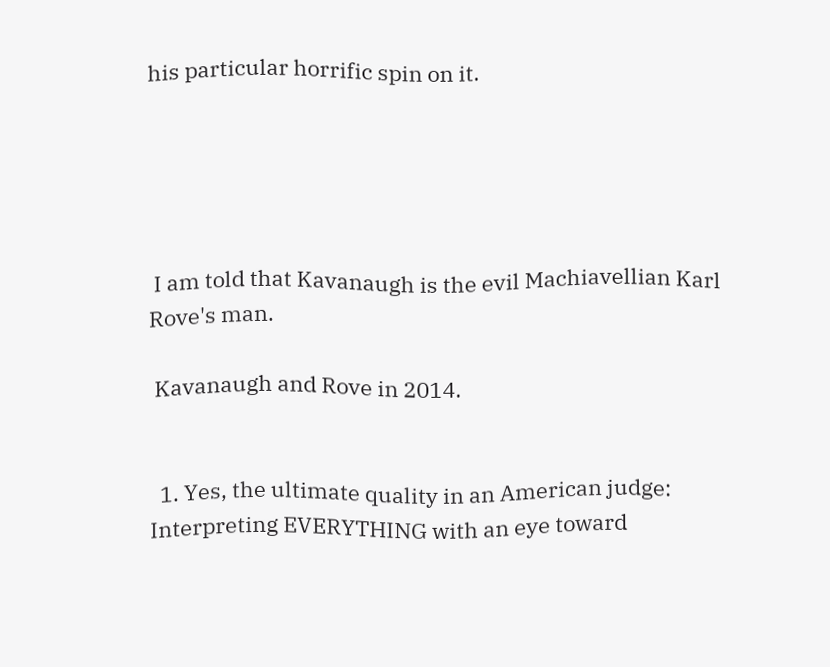his particular horrific spin on it.





 I am told that Kavanaugh is the evil Machiavellian Karl Rove's man.

 Kavanaugh and Rove in 2014.


  1. Yes, the ultimate quality in an American judge: Interpreting EVERYTHING with an eye toward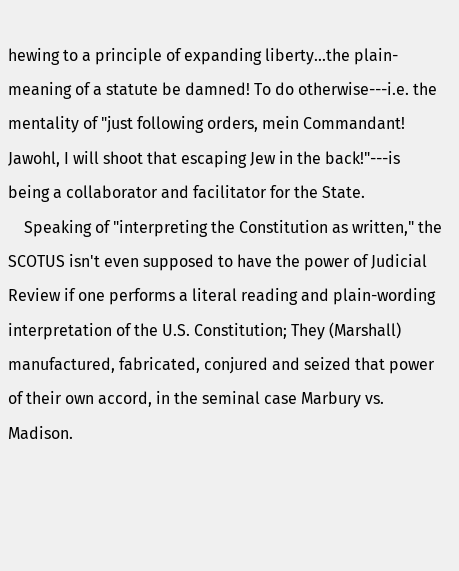hewing to a principle of expanding liberty...the plain-meaning of a statute be damned! To do otherwise---i.e. the mentality of "just following orders, mein Commandant! Jawohl, I will shoot that escaping Jew in the back!"---is being a collaborator and facilitator for the State.
    Speaking of "interpreting the Constitution as written," the SCOTUS isn't even supposed to have the power of Judicial Review if one performs a literal reading and plain-wording interpretation of the U.S. Constitution; They (Marshall) manufactured, fabricated, conjured and seized that power of their own accord, in the seminal case Marbury vs. Madison.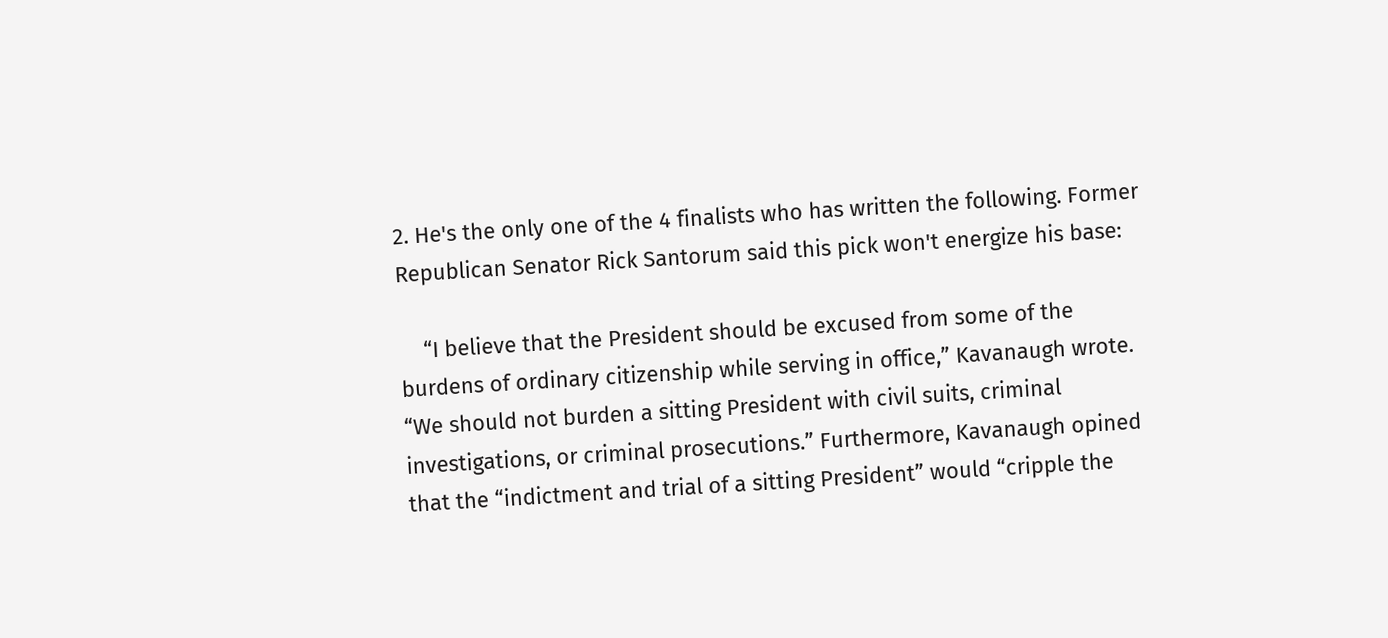2. He's the only one of the 4 finalists who has written the following. Former Republican Senator Rick Santorum said this pick won't energize his base:

    “I believe that the President should be excused from some of the burdens of ordinary citizenship while serving in office,” Kavanaugh wrote. “We should not burden a sitting President with civil suits, criminal investigations, or criminal prosecutions.” Furthermore, Kavanaugh opined that the “indictment and trial of a sitting President” would “cripple the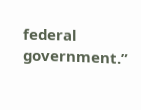federal government.”